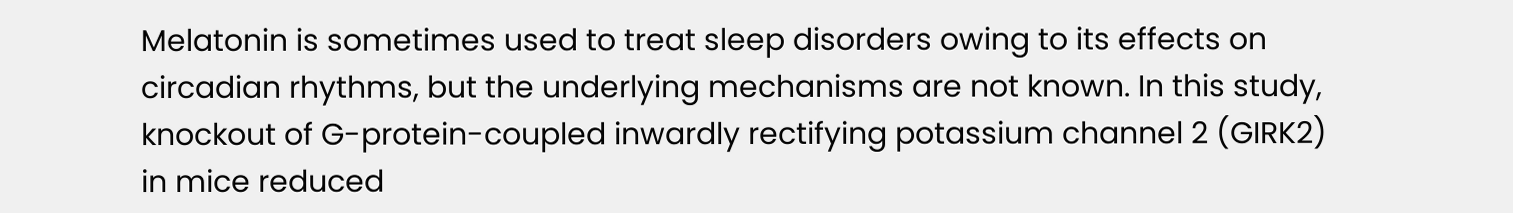Melatonin is sometimes used to treat sleep disorders owing to its effects on circadian rhythms, but the underlying mechanisms are not known. In this study, knockout of G-protein-coupled inwardly rectifying potassium channel 2 (GIRK2) in mice reduced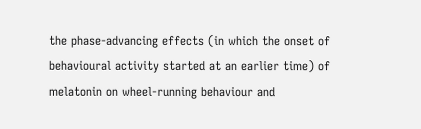the phase-advancing effects (in which the onset of behavioural activity started at an earlier time) of melatonin on wheel-running behaviour and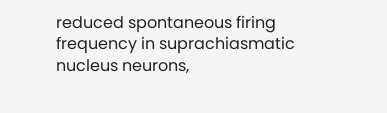reduced spontaneous firing frequency in suprachiasmatic nucleus neurons,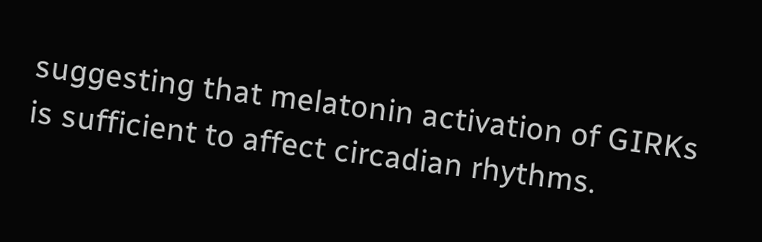suggesting that melatonin activation of GIRKs is sufficient to affect circadian rhythms.